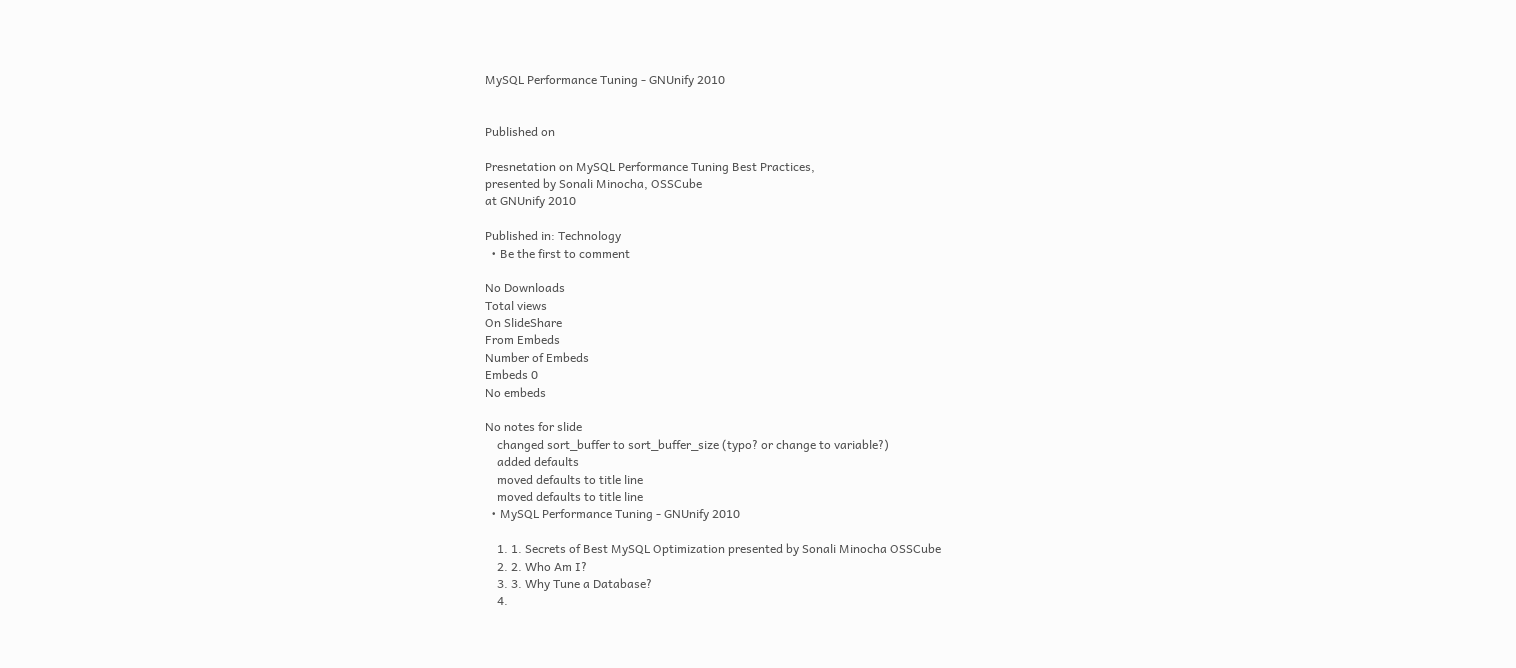MySQL Performance Tuning - GNUnify 2010


Published on

Presnetation on MySQL Performance Tuning Best Practices,
presented by Sonali Minocha, OSSCube
at GNUnify 2010

Published in: Technology
  • Be the first to comment

No Downloads
Total views
On SlideShare
From Embeds
Number of Embeds
Embeds 0
No embeds

No notes for slide
    changed sort_buffer to sort_buffer_size (typo? or change to variable?)
    added defaults
    moved defaults to title line
    moved defaults to title line
  • MySQL Performance Tuning - GNUnify 2010

    1. 1. Secrets of Best MySQL Optimization presented by Sonali Minocha OSSCube
    2. 2. Who Am I?
    3. 3. Why Tune a Database?
    4.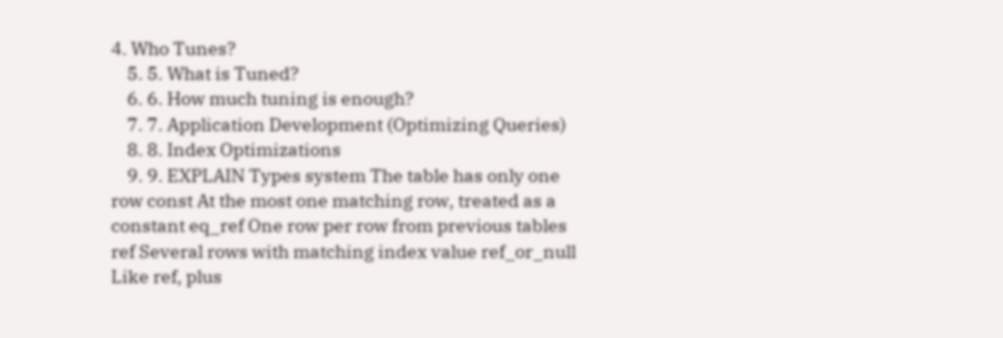4. Who Tunes?
    5. 5. What is Tuned?
    6. 6. How much tuning is enough?
    7. 7. Application Development (Optimizing Queries)
    8. 8. Index Optimizations
    9. 9. EXPLAIN Types system The table has only one row const At the most one matching row, treated as a constant eq_ref One row per row from previous tables ref Several rows with matching index value ref_or_null Like ref, plus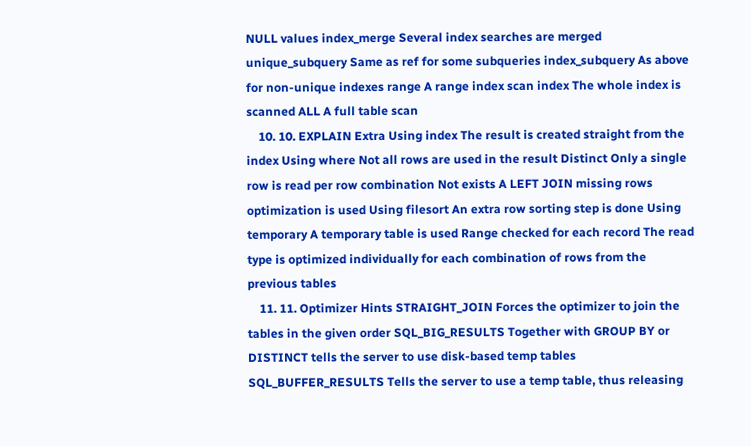NULL values index_merge Several index searches are merged unique_subquery Same as ref for some subqueries index_subquery As above for non-unique indexes range A range index scan index The whole index is scanned ALL A full table scan
    10. 10. EXPLAIN Extra Using index The result is created straight from the index Using where Not all rows are used in the result Distinct Only a single row is read per row combination Not exists A LEFT JOIN missing rows optimization is used Using filesort An extra row sorting step is done Using temporary A temporary table is used Range checked for each record The read type is optimized individually for each combination of rows from the previous tables
    11. 11. Optimizer Hints STRAIGHT_JOIN Forces the optimizer to join the tables in the given order SQL_BIG_RESULTS Together with GROUP BY or DISTINCT tells the server to use disk-based temp tables SQL_BUFFER_RESULTS Tells the server to use a temp table, thus releasing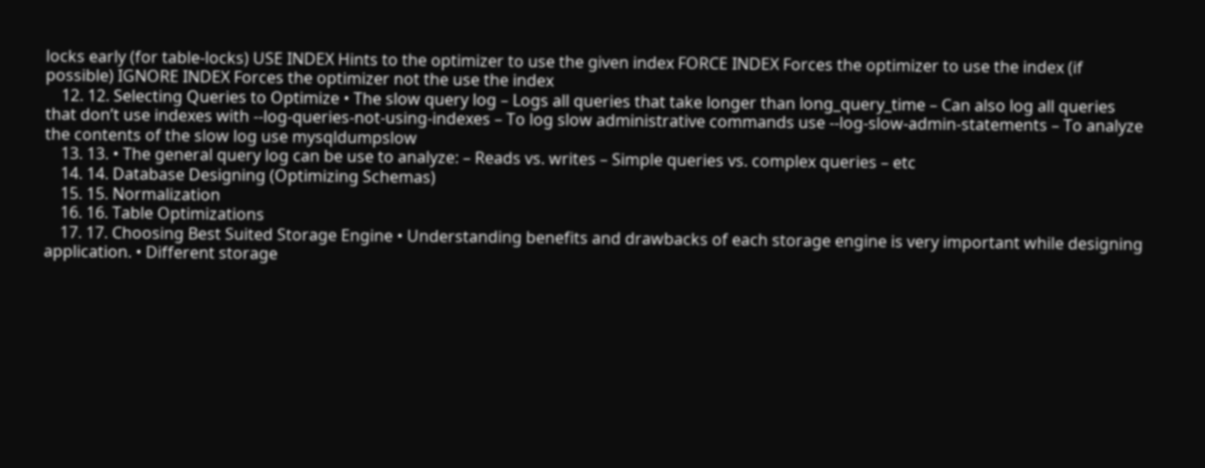locks early (for table-locks) USE INDEX Hints to the optimizer to use the given index FORCE INDEX Forces the optimizer to use the index (if possible) IGNORE INDEX Forces the optimizer not the use the index
    12. 12. Selecting Queries to Optimize • The slow query log – Logs all queries that take longer than long_query_time – Can also log all queries that don’t use indexes with --log-queries-not-using-indexes – To log slow administrative commands use --log-slow-admin-statements – To analyze the contents of the slow log use mysqldumpslow
    13. 13. • The general query log can be use to analyze: – Reads vs. writes – Simple queries vs. complex queries – etc
    14. 14. Database Designing (Optimizing Schemas)
    15. 15. Normalization
    16. 16. Table Optimizations
    17. 17. Choosing Best Suited Storage Engine • Understanding benefits and drawbacks of each storage engine is very important while designing application. • Different storage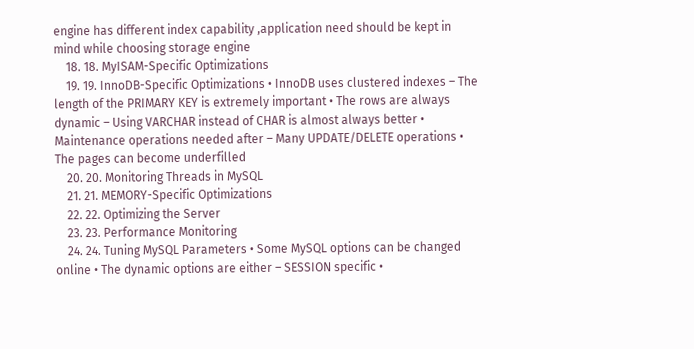engine has different index capability ,application need should be kept in mind while choosing storage engine
    18. 18. MyISAM-Specific Optimizations
    19. 19. InnoDB-Specific Optimizations • InnoDB uses clustered indexes – The length of the PRIMARY KEY is extremely important • The rows are always dynamic – Using VARCHAR instead of CHAR is almost always better • Maintenance operations needed after – Many UPDATE/DELETE operations • The pages can become underfilled
    20. 20. Monitoring Threads in MySQL
    21. 21. MEMORY-Specific Optimizations
    22. 22. Optimizing the Server
    23. 23. Performance Monitoring
    24. 24. Tuning MySQL Parameters • Some MySQL options can be changed online • The dynamic options are either – SESSION specific •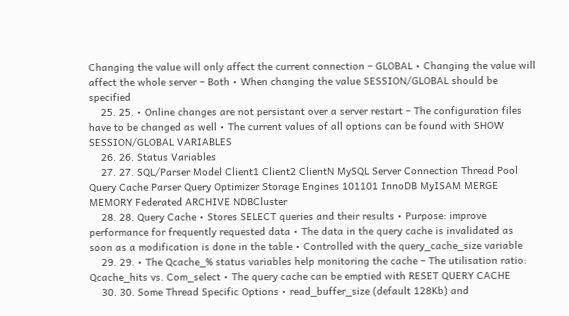Changing the value will only affect the current connection – GLOBAL • Changing the value will affect the whole server – Both • When changing the value SESSION/GLOBAL should be specified
    25. 25. • Online changes are not persistant over a server restart – The configuration files have to be changed as well • The current values of all options can be found with SHOW SESSION/GLOBAL VARIABLES
    26. 26. Status Variables
    27. 27. SQL/Parser Model Client1 Client2 ClientN MySQL Server Connection Thread Pool Query Cache Parser Query Optimizer Storage Engines 101101 InnoDB MyISAM MERGE MEMORY Federated ARCHIVE NDBCluster
    28. 28. Query Cache • Stores SELECT queries and their results • Purpose: improve performance for frequently requested data • The data in the query cache is invalidated as soon as a modification is done in the table • Controlled with the query_cache_size variable
    29. 29. • The Qcache_% status variables help monitoring the cache – The utilisation ratio: Qcache_hits vs. Com_select • The query cache can be emptied with RESET QUERY CACHE
    30. 30. Some Thread Specific Options • read_buffer_size (default 128Kb) and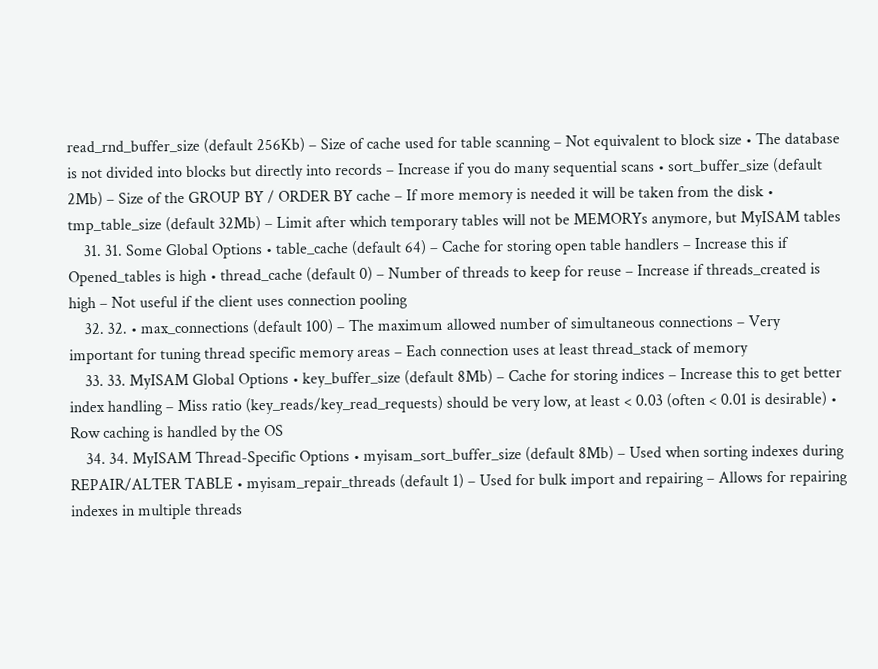read_rnd_buffer_size (default 256Kb) – Size of cache used for table scanning – Not equivalent to block size • The database is not divided into blocks but directly into records – Increase if you do many sequential scans • sort_buffer_size (default 2Mb) – Size of the GROUP BY / ORDER BY cache – If more memory is needed it will be taken from the disk • tmp_table_size (default 32Mb) – Limit after which temporary tables will not be MEMORYs anymore, but MyISAM tables
    31. 31. Some Global Options • table_cache (default 64) – Cache for storing open table handlers – Increase this if Opened_tables is high • thread_cache (default 0) – Number of threads to keep for reuse – Increase if threads_created is high – Not useful if the client uses connection pooling
    32. 32. • max_connections (default 100) – The maximum allowed number of simultaneous connections – Very important for tuning thread specific memory areas – Each connection uses at least thread_stack of memory
    33. 33. MyISAM Global Options • key_buffer_size (default 8Mb) – Cache for storing indices – Increase this to get better index handling – Miss ratio (key_reads/key_read_requests) should be very low, at least < 0.03 (often < 0.01 is desirable) • Row caching is handled by the OS
    34. 34. MyISAM Thread-Specific Options • myisam_sort_buffer_size (default 8Mb) – Used when sorting indexes during REPAIR/ALTER TABLE • myisam_repair_threads (default 1) – Used for bulk import and repairing – Allows for repairing indexes in multiple threads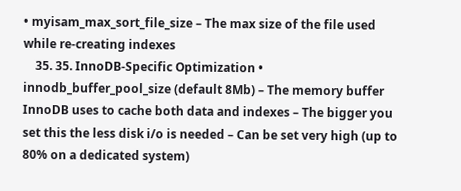• myisam_max_sort_file_size – The max size of the file used while re-creating indexes
    35. 35. InnoDB-Specific Optimization • innodb_buffer_pool_size (default 8Mb) – The memory buffer InnoDB uses to cache both data and indexes – The bigger you set this the less disk i/o is needed – Can be set very high (up to 80% on a dedicated system)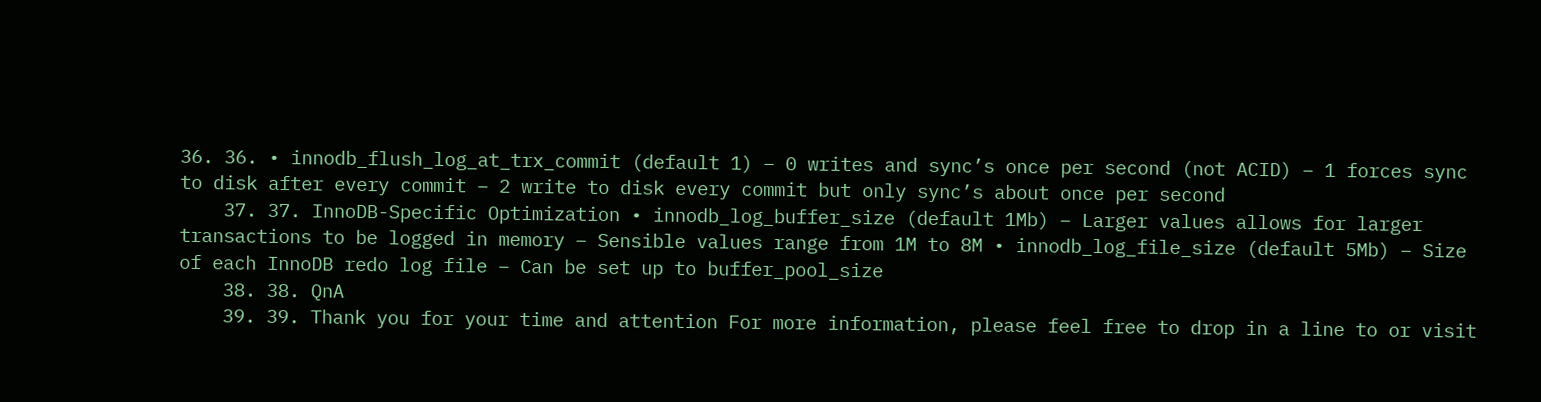36. 36. • innodb_flush_log_at_trx_commit (default 1) – 0 writes and sync’s once per second (not ACID) – 1 forces sync to disk after every commit – 2 write to disk every commit but only sync’s about once per second
    37. 37. InnoDB-Specific Optimization • innodb_log_buffer_size (default 1Mb) – Larger values allows for larger transactions to be logged in memory – Sensible values range from 1M to 8M • innodb_log_file_size (default 5Mb) – Size of each InnoDB redo log file – Can be set up to buffer_pool_size
    38. 38. QnA
    39. 39. Thank you for your time and attention For more information, please feel free to drop in a line to or visit